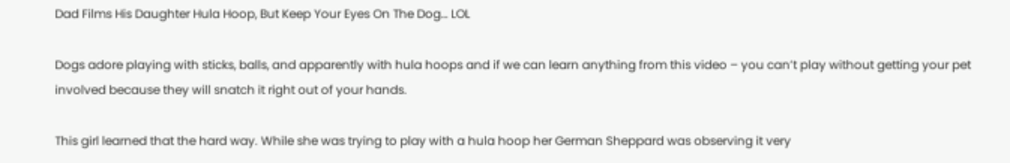Dad Films His Daughter Hula Hoop, But Keep Your Eyes On The Dog… LOL

Dogs adore playing with sticks, balls, and apparently with hula hoops and if we can learn anything from this video – you can’t play without getting your pet involved because they will snatch it right out of your hands.

This girl learned that the hard way. While she was trying to play with a hula hoop her German Sheppard was observing it very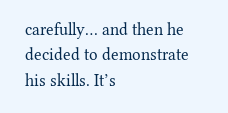carefully… and then he decided to demonstrate his skills. It’s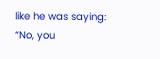like he was saying: “No, you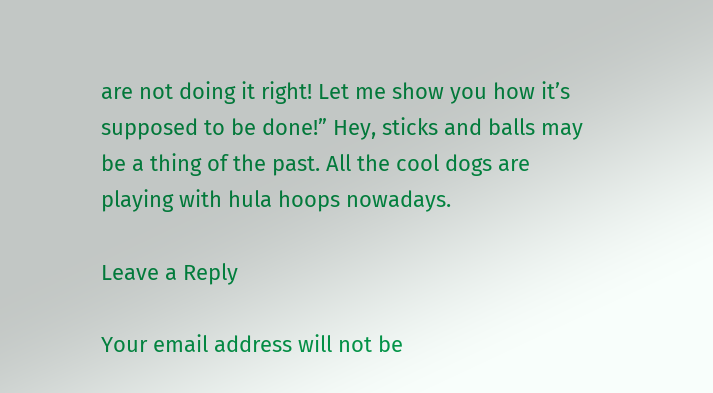are not doing it right! Let me show you how it’s supposed to be done!” Hey, sticks and balls may be a thing of the past. All the cool dogs are playing with hula hoops nowadays.

Leave a Reply

Your email address will not be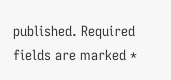published. Required fields are marked *